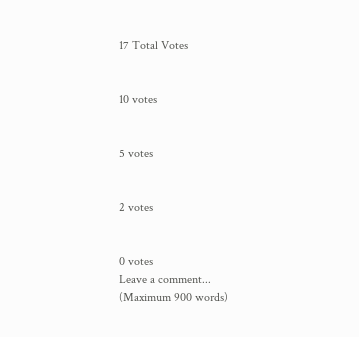17 Total Votes


10 votes


5 votes


2 votes


0 votes
Leave a comment...
(Maximum 900 words)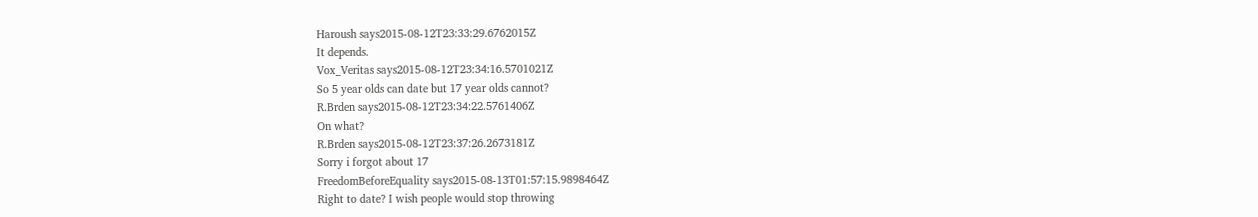Haroush says2015-08-12T23:33:29.6762015Z
It depends.
Vox_Veritas says2015-08-12T23:34:16.5701021Z
So 5 year olds can date but 17 year olds cannot?
R.Brden says2015-08-12T23:34:22.5761406Z
On what?
R.Brden says2015-08-12T23:37:26.2673181Z
Sorry i forgot about 17
FreedomBeforeEquality says2015-08-13T01:57:15.9898464Z
Right to date? I wish people would stop throwing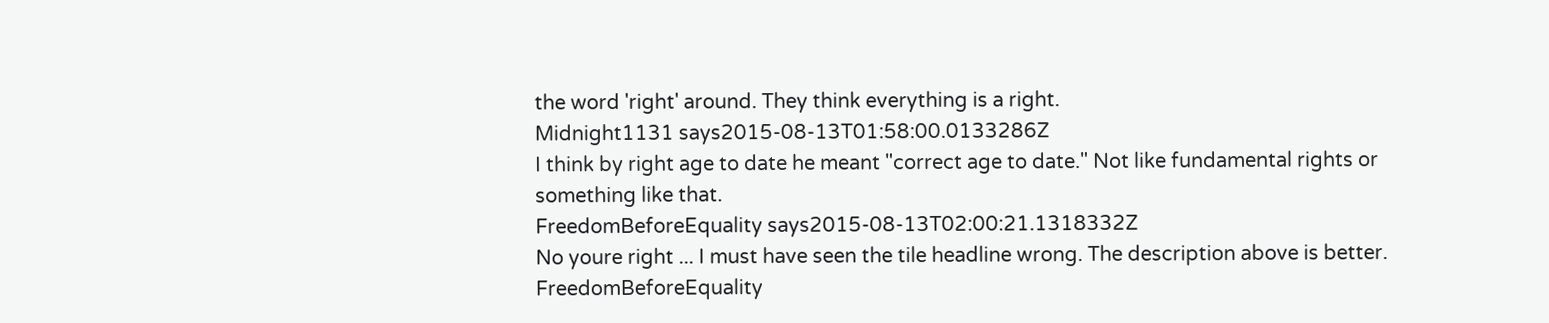the word 'right' around. They think everything is a right.
Midnight1131 says2015-08-13T01:58:00.0133286Z
I think by right age to date he meant "correct age to date." Not like fundamental rights or something like that.
FreedomBeforeEquality says2015-08-13T02:00:21.1318332Z
No youre right ... I must have seen the tile headline wrong. The description above is better.
FreedomBeforeEquality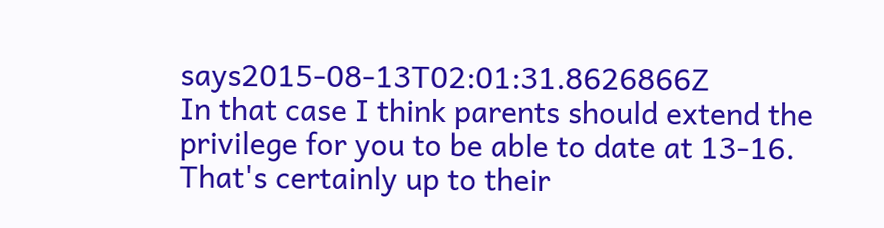says2015-08-13T02:01:31.8626866Z
In that case I think parents should extend the privilege for you to be able to date at 13-16. That's certainly up to their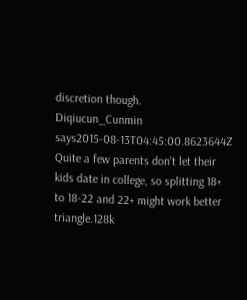discretion though.
Diqiucun_Cunmin says2015-08-13T04:45:00.8623644Z
Quite a few parents don't let their kids date in college, so splitting 18+ to 18-22 and 22+ might work better
triangle.128k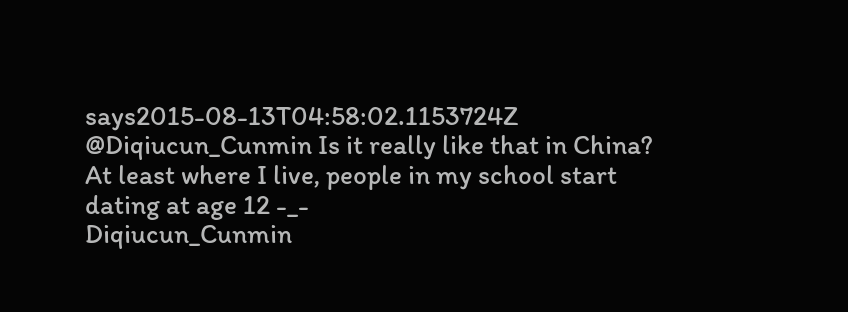says2015-08-13T04:58:02.1153724Z
@Diqiucun_Cunmin Is it really like that in China? At least where I live, people in my school start dating at age 12 -_-
Diqiucun_Cunmin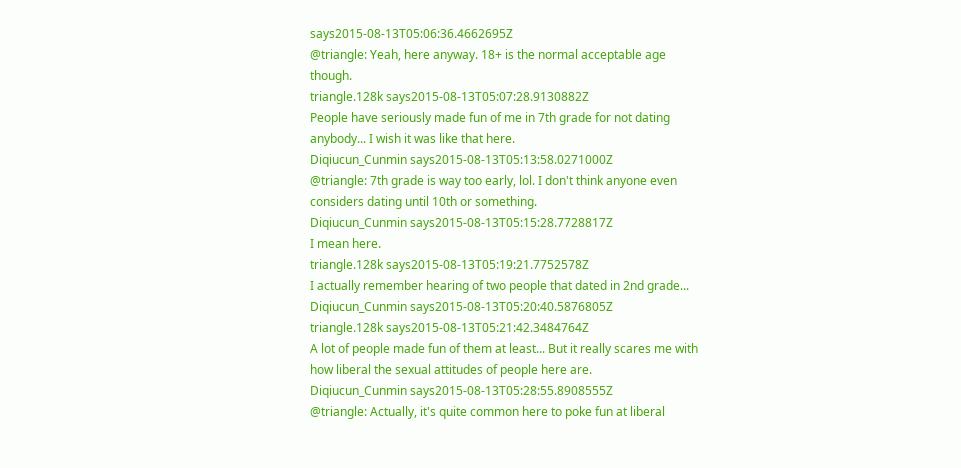says2015-08-13T05:06:36.4662695Z
@triangle: Yeah, here anyway. 18+ is the normal acceptable age though.
triangle.128k says2015-08-13T05:07:28.9130882Z
People have seriously made fun of me in 7th grade for not dating anybody... I wish it was like that here.
Diqiucun_Cunmin says2015-08-13T05:13:58.0271000Z
@triangle: 7th grade is way too early, lol. I don't think anyone even considers dating until 10th or something.
Diqiucun_Cunmin says2015-08-13T05:15:28.7728817Z
I mean here.
triangle.128k says2015-08-13T05:19:21.7752578Z
I actually remember hearing of two people that dated in 2nd grade...
Diqiucun_Cunmin says2015-08-13T05:20:40.5876805Z
triangle.128k says2015-08-13T05:21:42.3484764Z
A lot of people made fun of them at least... But it really scares me with how liberal the sexual attitudes of people here are.
Diqiucun_Cunmin says2015-08-13T05:28:55.8908555Z
@triangle: Actually, it's quite common here to poke fun at liberal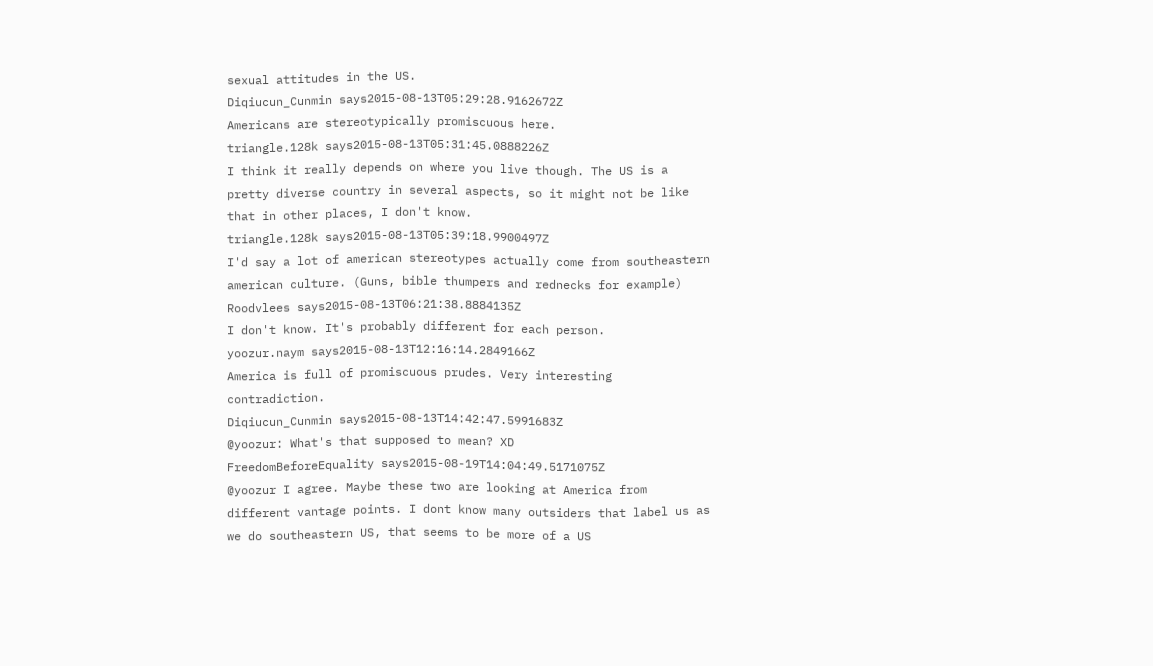sexual attitudes in the US.
Diqiucun_Cunmin says2015-08-13T05:29:28.9162672Z
Americans are stereotypically promiscuous here.
triangle.128k says2015-08-13T05:31:45.0888226Z
I think it really depends on where you live though. The US is a pretty diverse country in several aspects, so it might not be like that in other places, I don't know.
triangle.128k says2015-08-13T05:39:18.9900497Z
I'd say a lot of american stereotypes actually come from southeastern american culture. (Guns, bible thumpers and rednecks for example)
Roodvlees says2015-08-13T06:21:38.8884135Z
I don't know. It's probably different for each person.
yoozur.naym says2015-08-13T12:16:14.2849166Z
America is full of promiscuous prudes. Very interesting contradiction.
Diqiucun_Cunmin says2015-08-13T14:42:47.5991683Z
@yoozur: What's that supposed to mean? XD
FreedomBeforeEquality says2015-08-19T14:04:49.5171075Z
@yoozur I agree. Maybe these two are looking at America from different vantage points. I dont know many outsiders that label us as we do southeastern US, that seems to be more of a US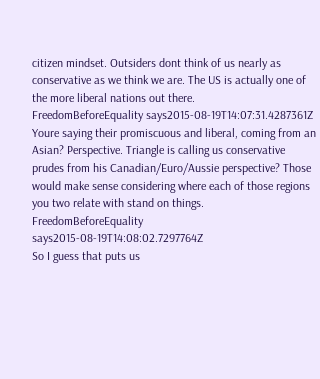citizen mindset. Outsiders dont think of us nearly as conservative as we think we are. The US is actually one of the more liberal nations out there.
FreedomBeforeEquality says2015-08-19T14:07:31.4287361Z
Youre saying their promiscuous and liberal, coming from an Asian? Perspective. Triangle is calling us conservative prudes from his Canadian/Euro/Aussie perspective? Those would make sense considering where each of those regions you two relate with stand on things.
FreedomBeforeEquality says2015-08-19T14:08:02.7297764Z
So I guess that puts us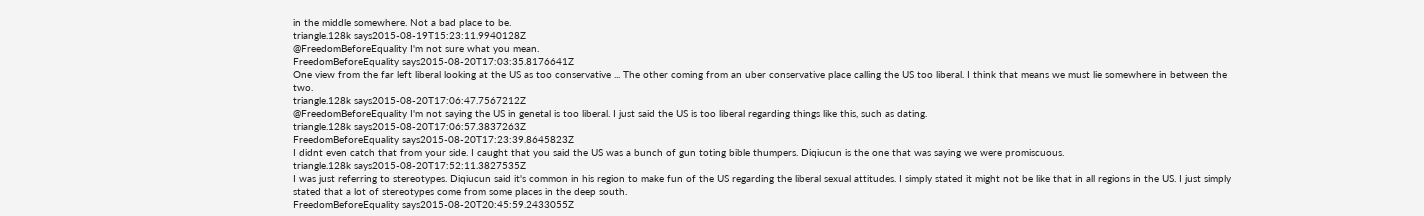in the middle somewhere. Not a bad place to be.
triangle.128k says2015-08-19T15:23:11.9940128Z
@FreedomBeforeEquality I'm not sure what you mean.
FreedomBeforeEquality says2015-08-20T17:03:35.8176641Z
One view from the far left liberal looking at the US as too conservative ... The other coming from an uber conservative place calling the US too liberal. I think that means we must lie somewhere in between the two.
triangle.128k says2015-08-20T17:06:47.7567212Z
@FreedomBeforeEquality I'm not saying the US in genetal is too liberal. I just said the US is too liberal regarding things like this, such as dating.
triangle.128k says2015-08-20T17:06:57.3837263Z
FreedomBeforeEquality says2015-08-20T17:23:39.8645823Z
I didnt even catch that from your side. I caught that you said the US was a bunch of gun toting bible thumpers. Diqiucun is the one that was saying we were promiscuous.
triangle.128k says2015-08-20T17:52:11.3827535Z
I was just referring to stereotypes. Diqiucun said it's common in his region to make fun of the US regarding the liberal sexual attitudes. I simply stated it might not be like that in all regions in the US. I just simply stated that a lot of stereotypes come from some places in the deep south.
FreedomBeforeEquality says2015-08-20T20:45:59.2433055Z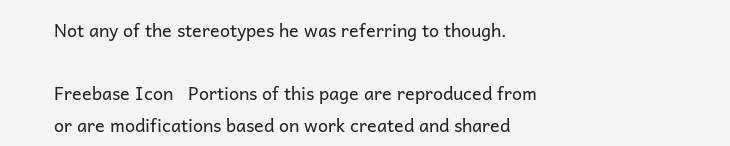Not any of the stereotypes he was referring to though.

Freebase Icon   Portions of this page are reproduced from or are modifications based on work created and shared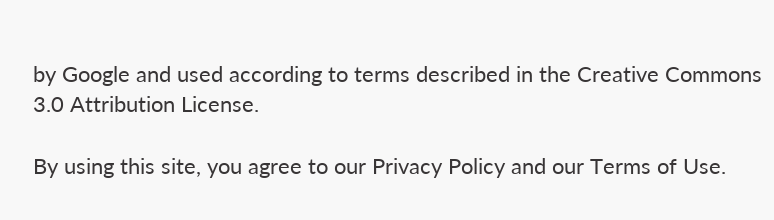by Google and used according to terms described in the Creative Commons 3.0 Attribution License.

By using this site, you agree to our Privacy Policy and our Terms of Use.